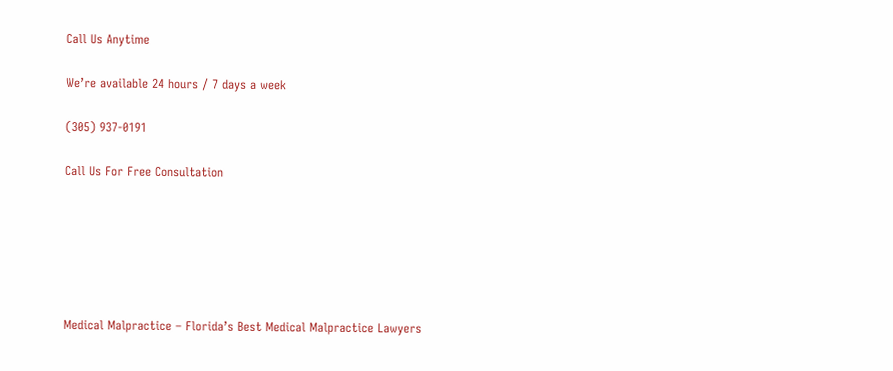Call Us Anytime

We’re available 24 hours / 7 days a week

(305) 937-0191

Call Us For Free Consultation






Medical Malpractice – Florida’s Best Medical Malpractice Lawyers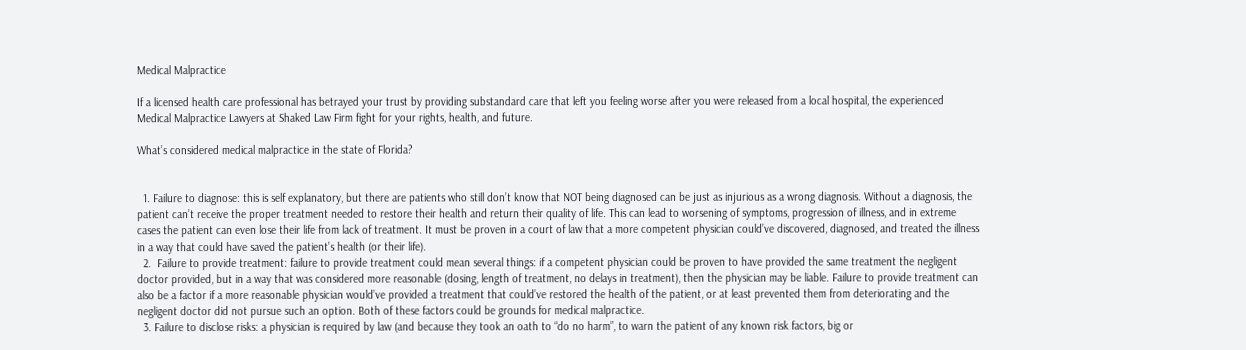Medical Malpractice

If a licensed health care professional has betrayed your trust by providing substandard care that left you feeling worse after you were released from a local hospital, the experienced Medical Malpractice Lawyers at Shaked Law Firm fight for your rights, health, and future.

What’s considered medical malpractice in the state of Florida?


  1. Failure to diagnose: this is self explanatory, but there are patients who still don’t know that NOT being diagnosed can be just as injurious as a wrong diagnosis. Without a diagnosis, the patient can’t receive the proper treatment needed to restore their health and return their quality of life. This can lead to worsening of symptoms, progression of illness, and in extreme cases the patient can even lose their life from lack of treatment. It must be proven in a court of law that a more competent physician could’ve discovered, diagnosed, and treated the illness in a way that could have saved the patient’s health (or their life).
  2.  Failure to provide treatment: failure to provide treatment could mean several things: if a competent physician could be proven to have provided the same treatment the negligent doctor provided, but in a way that was considered more reasonable (dosing, length of treatment, no delays in treatment), then the physician may be liable. Failure to provide treatment can also be a factor if a more reasonable physician would’ve provided a treatment that could’ve restored the health of the patient, or at least prevented them from deteriorating and the negligent doctor did not pursue such an option. Both of these factors could be grounds for medical malpractice.
  3. Failure to disclose risks: a physician is required by law (and because they took an oath to “do no harm”, to warn the patient of any known risk factors, big or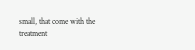small, that come with the treatment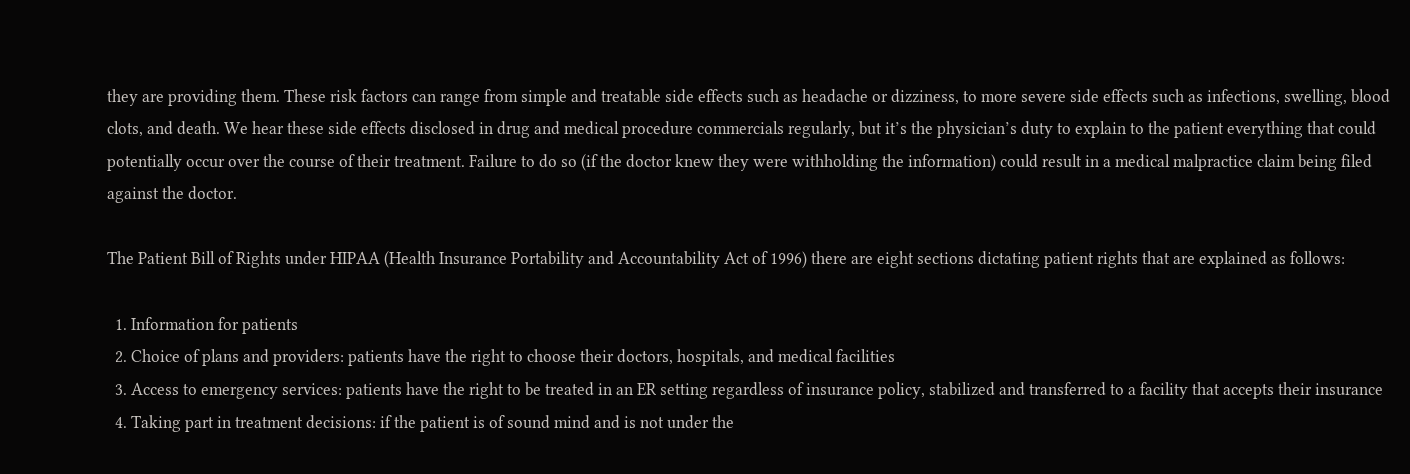they are providing them. These risk factors can range from simple and treatable side effects such as headache or dizziness, to more severe side effects such as infections, swelling, blood clots, and death. We hear these side effects disclosed in drug and medical procedure commercials regularly, but it’s the physician’s duty to explain to the patient everything that could potentially occur over the course of their treatment. Failure to do so (if the doctor knew they were withholding the information) could result in a medical malpractice claim being filed against the doctor.

The Patient Bill of Rights under HIPAA (Health Insurance Portability and Accountability Act of 1996) there are eight sections dictating patient rights that are explained as follows:

  1. Information for patients
  2. Choice of plans and providers: patients have the right to choose their doctors, hospitals, and medical facilities
  3. Access to emergency services: patients have the right to be treated in an ER setting regardless of insurance policy, stabilized and transferred to a facility that accepts their insurance
  4. Taking part in treatment decisions: if the patient is of sound mind and is not under the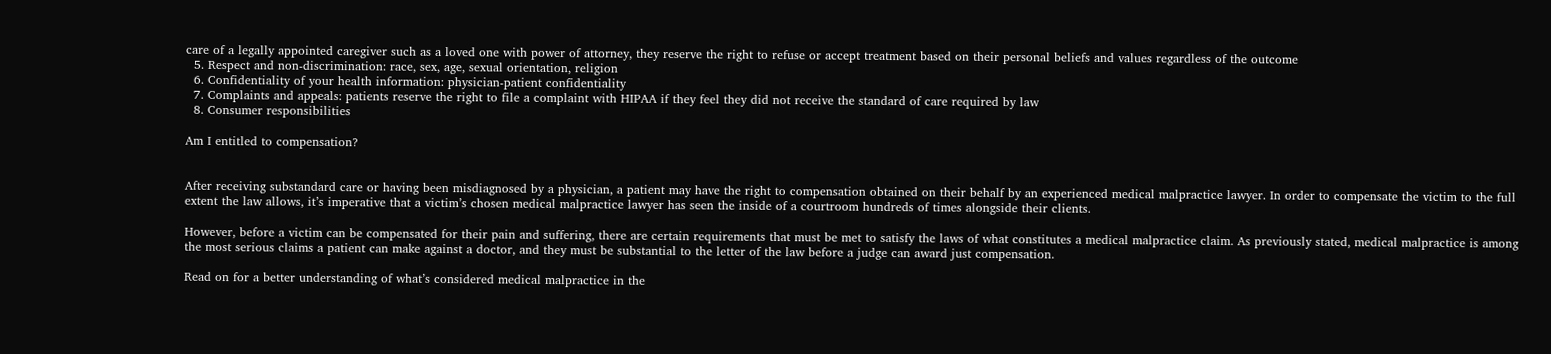care of a legally appointed caregiver such as a loved one with power of attorney, they reserve the right to refuse or accept treatment based on their personal beliefs and values regardless of the outcome
  5. Respect and non-discrimination: race, sex, age, sexual orientation, religion
  6. Confidentiality of your health information: physician-patient confidentiality
  7. Complaints and appeals: patients reserve the right to file a complaint with HIPAA if they feel they did not receive the standard of care required by law
  8. Consumer responsibilities

Am I entitled to compensation?


After receiving substandard care or having been misdiagnosed by a physician, a patient may have the right to compensation obtained on their behalf by an experienced medical malpractice lawyer. In order to compensate the victim to the full extent the law allows, it’s imperative that a victim’s chosen medical malpractice lawyer has seen the inside of a courtroom hundreds of times alongside their clients.

However, before a victim can be compensated for their pain and suffering, there are certain requirements that must be met to satisfy the laws of what constitutes a medical malpractice claim. As previously stated, medical malpractice is among the most serious claims a patient can make against a doctor, and they must be substantial to the letter of the law before a judge can award just compensation.

Read on for a better understanding of what’s considered medical malpractice in the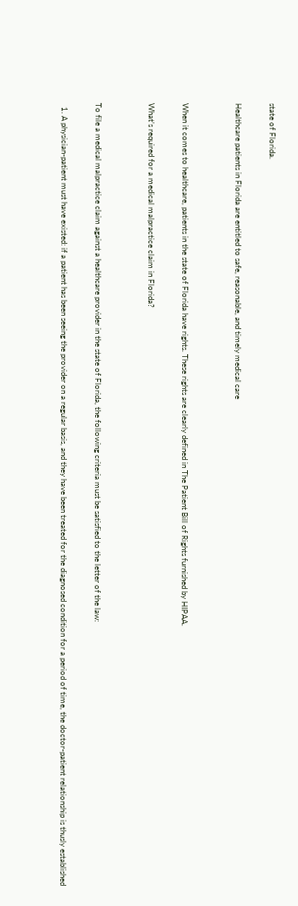state of Florida.

Healthcare patients in Florida are entitled to safe, reasonable, and timely medical care


When it comes to healthcare, patients in the state of Florida have rights. These rights are clearly defined in The Patient Bill of Rights furnished by HIPAA.

What’s required for a medical malpractice claim in Florida?


To file a medical malpractice claim against a healthcare provider in the state of Florida, the following criteria must be satisfied to the letter of the law:

  1. A physician-patient must have existed: if a patient has been seeing the provider on a regular basis, and they have been treated for the diagnosed condition for a period of time, the doctor-patient relationship is thusly established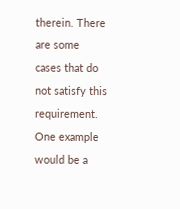therein. There are some cases that do not satisfy this requirement. One example would be a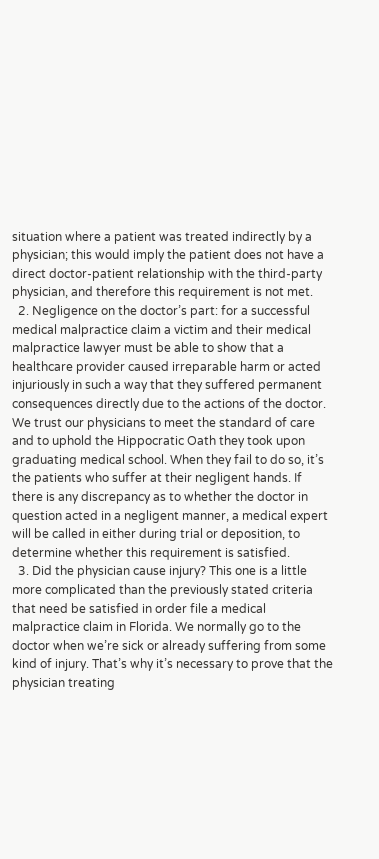situation where a patient was treated indirectly by a physician; this would imply the patient does not have a direct doctor-patient relationship with the third-party physician, and therefore this requirement is not met.
  2. Negligence on the doctor’s part: for a successful medical malpractice claim a victim and their medical malpractice lawyer must be able to show that a healthcare provider caused irreparable harm or acted injuriously in such a way that they suffered permanent consequences directly due to the actions of the doctor. We trust our physicians to meet the standard of care and to uphold the Hippocratic Oath they took upon graduating medical school. When they fail to do so, it’s the patients who suffer at their negligent hands. If there is any discrepancy as to whether the doctor in question acted in a negligent manner, a medical expert will be called in either during trial or deposition, to determine whether this requirement is satisfied.
  3. Did the physician cause injury? This one is a little more complicated than the previously stated criteria that need be satisfied in order file a medical malpractice claim in Florida. We normally go to the doctor when we’re sick or already suffering from some kind of injury. That’s why it’s necessary to prove that the physician treating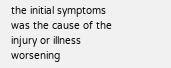the initial symptoms was the cause of the injury or illness worsening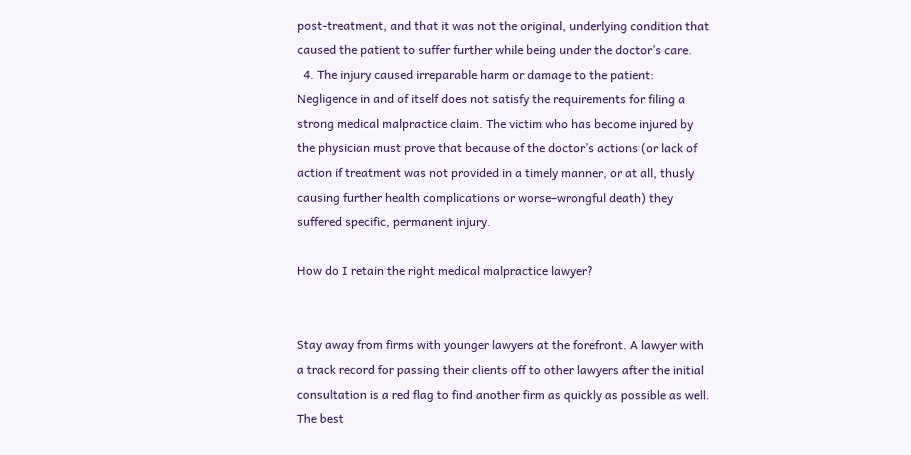post-treatment, and that it was not the original, underlying condition that caused the patient to suffer further while being under the doctor’s care.
  4. The injury caused irreparable harm or damage to the patient: Negligence in and of itself does not satisfy the requirements for filing a strong medical malpractice claim. The victim who has become injured by the physician must prove that because of the doctor’s actions (or lack of action if treatment was not provided in a timely manner, or at all, thusly causing further health complications or worse–wrongful death) they suffered specific, permanent injury.

How do I retain the right medical malpractice lawyer?


Stay away from firms with younger lawyers at the forefront. A lawyer with a track record for passing their clients off to other lawyers after the initial consultation is a red flag to find another firm as quickly as possible as well. The best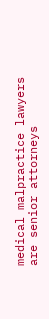medical malpractice lawyers are senior attorneys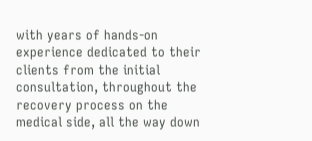with years of hands-on experience dedicated to their clients from the initial consultation, throughout the recovery process on the medical side, all the way down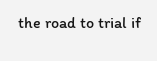the road to trial if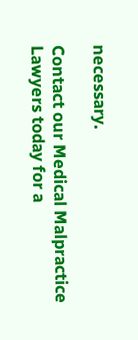necessary.

Contact our Medical Malpractice Lawyers today for a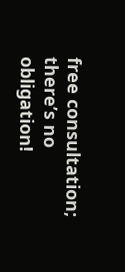free consultation; there’s no obligation!